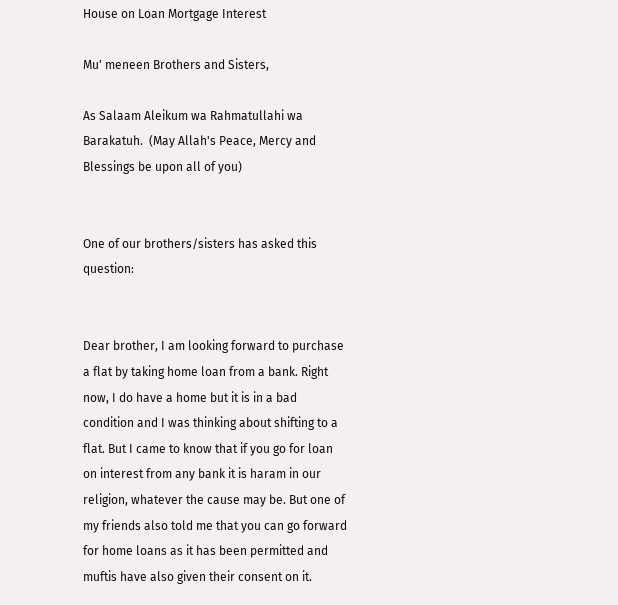House on Loan Mortgage Interest

Mu' meneen Brothers and Sisters,

As Salaam Aleikum wa Rahmatullahi wa Barakatuh.  (May Allah's Peace, Mercy and Blessings be upon all of you)


One of our brothers/sisters has asked this question:


Dear brother, I am looking forward to purchase a flat by taking home loan from a bank. Right now, I do have a home but it is in a bad condition and I was thinking about shifting to a flat. But I came to know that if you go for loan on interest from any bank it is haram in our religion, whatever the cause may be. But one of my friends also told me that you can go forward for home loans as it has been permitted and muftis have also given their consent on it.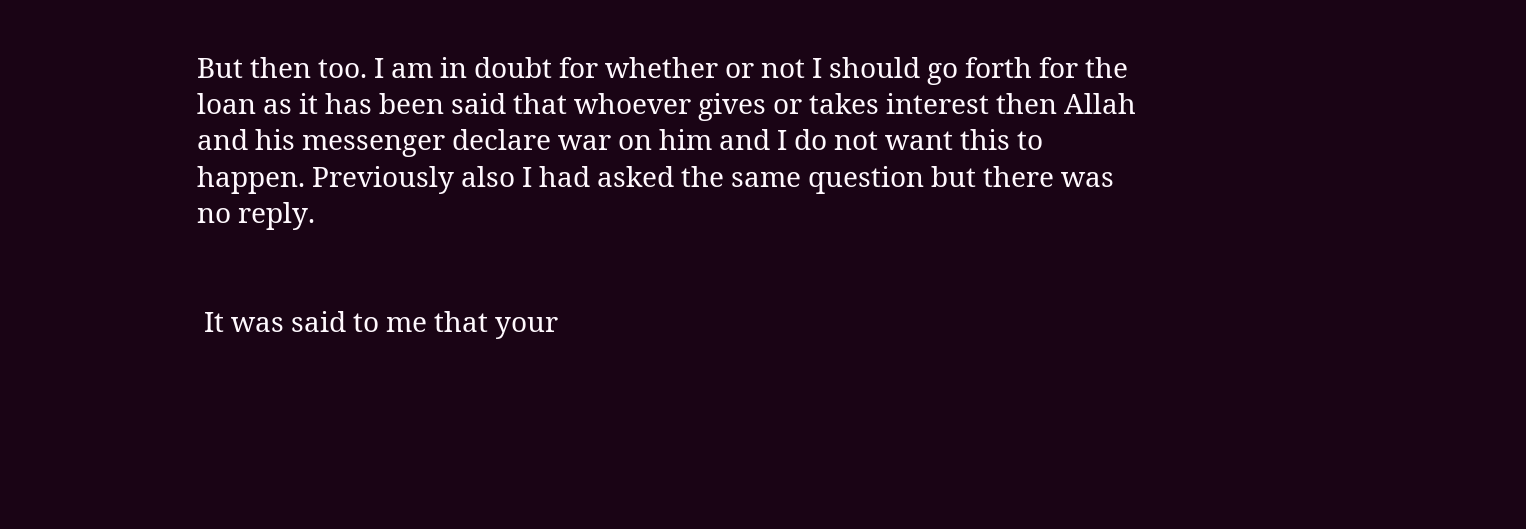But then too. I am in doubt for whether or not I should go forth for the loan as it has been said that whoever gives or takes interest then Allah and his messenger declare war on him and I do not want this to happen. Previously also I had asked the same question but there was no reply.


 It was said to me that your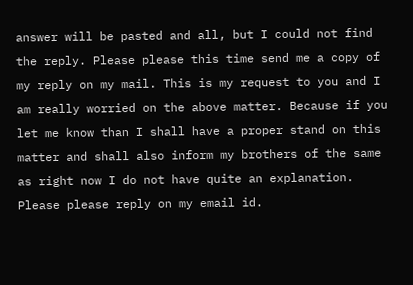answer will be pasted and all, but I could not find the reply. Please please this time send me a copy of my reply on my mail. This is my request to you and I am really worried on the above matter. Because if you let me know than I shall have a proper stand on this matter and shall also inform my brothers of the same as right now I do not have quite an explanation. Please please reply on my email id.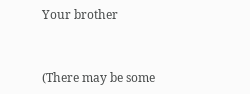Your brother


(There may be some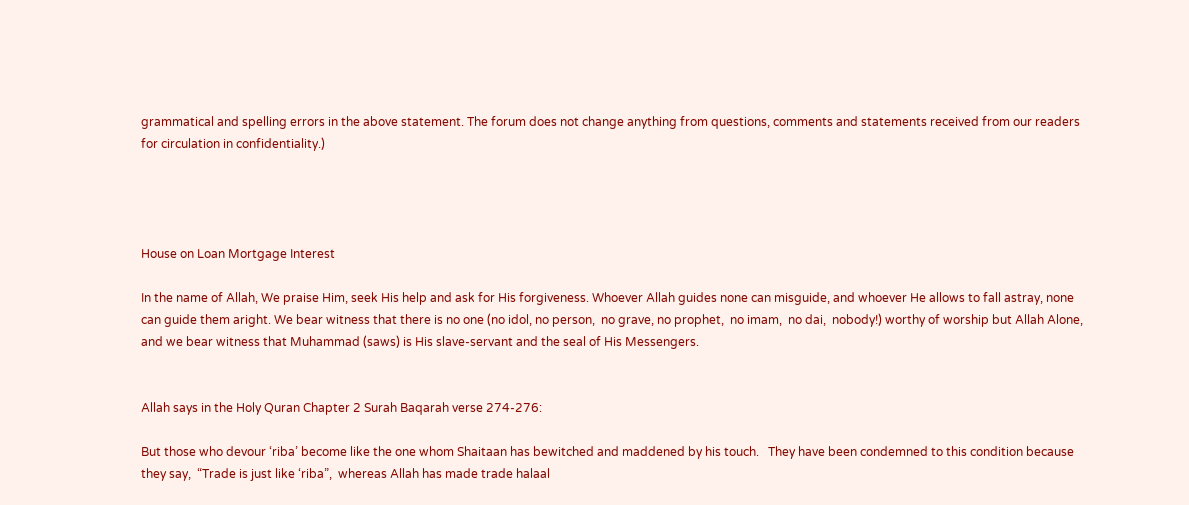grammatical and spelling errors in the above statement. The forum does not change anything from questions, comments and statements received from our readers for circulation in confidentiality.)




House on Loan Mortgage Interest

In the name of Allah, We praise Him, seek His help and ask for His forgiveness. Whoever Allah guides none can misguide, and whoever He allows to fall astray, none can guide them aright. We bear witness that there is no one (no idol, no person,  no grave, no prophet,  no imam,  no dai,  nobody!) worthy of worship but Allah Alone, and we bear witness that Muhammad (saws) is His slave-servant and the seal of His Messengers.


Allah says in the Holy Quran Chapter 2 Surah Baqarah verse 274-276:

But those who devour ‘riba’ become like the one whom Shaitaan has bewitched and maddened by his touch.   They have been condemned to this condition because they say,  “Trade is just like ‘riba”,  whereas Allah has made trade halaal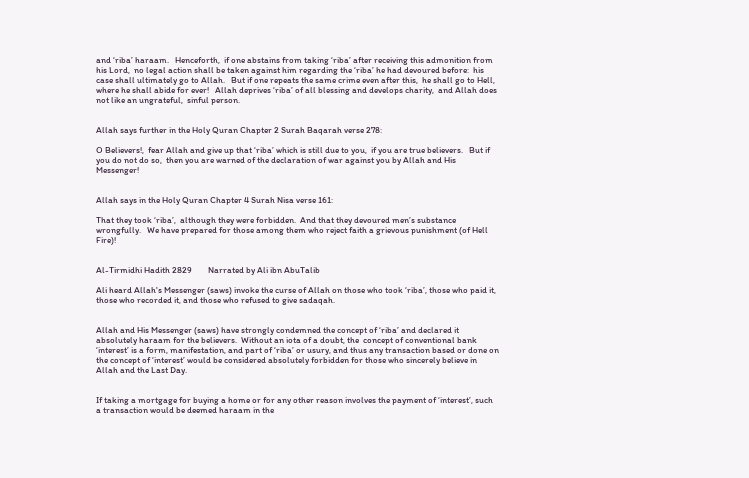and ‘riba’ haraam.   Henceforth,  if one abstains from taking ‘riba’ after receiving this admonition from his Lord,  no legal action shall be taken against him regarding the ‘riba’ he had devoured before:  his case shall ultimately go to Allah.   But if one repeats the same crime even after this,  he shall go to Hell,  where he shall abide for ever!   Allah deprives ‘riba’ of all blessing and develops charity,  and Allah does not like an ungrateful,  sinful person.


Allah says further in the Holy Quran Chapter 2 Surah Baqarah verse 278:

O Believers!,  fear Allah and give up that ‘riba’ which is still due to you,  if you are true believers.   But if you do not do so,  then you are warned of the declaration of war against you by Allah and His Messenger!


Allah says in the Holy Quran Chapter 4 Surah Nisa verse 161:

That they took ‘riba’,  although they were forbidden.  And that they devoured men’s substance wrongfully.   We have prepared for those among them who reject faith a grievous punishment (of Hell Fire)!


Al-Tirmidhi Hadith 2829        Narrated by Ali ibn AbuTalib

Ali heard Allah's Messenger (saws) invoke the curse of Allah on those who took ‘riba’, those who paid it, those who recorded it, and those who refused to give sadaqah.


Allah and His Messenger (saws) have strongly condemned the concept of ‘riba’ and declared it absolutely haraam for the believers.  Without an iota of a doubt, the  concept of conventional bank ‘interest’ is a form, manifestation, and part of ‘riba’ or usury, and thus any transaction based or done on the concept of ‘interest’ would be considered absolutely forbidden for those who sincerely believe in Allah and the Last Day.


If taking a mortgage for buying a home or for any other reason involves the payment of ‘interest’, such a transaction would be deemed haraam in the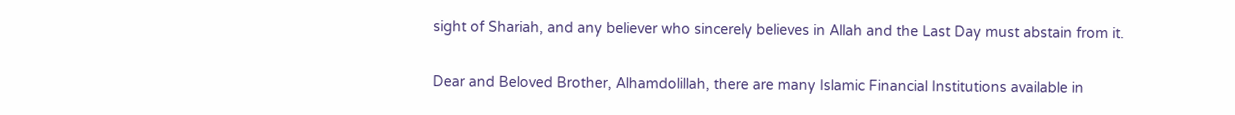sight of Shariah, and any believer who sincerely believes in Allah and the Last Day must abstain from it.


Dear and Beloved Brother, Alhamdolillah, there are many Islamic Financial Institutions available in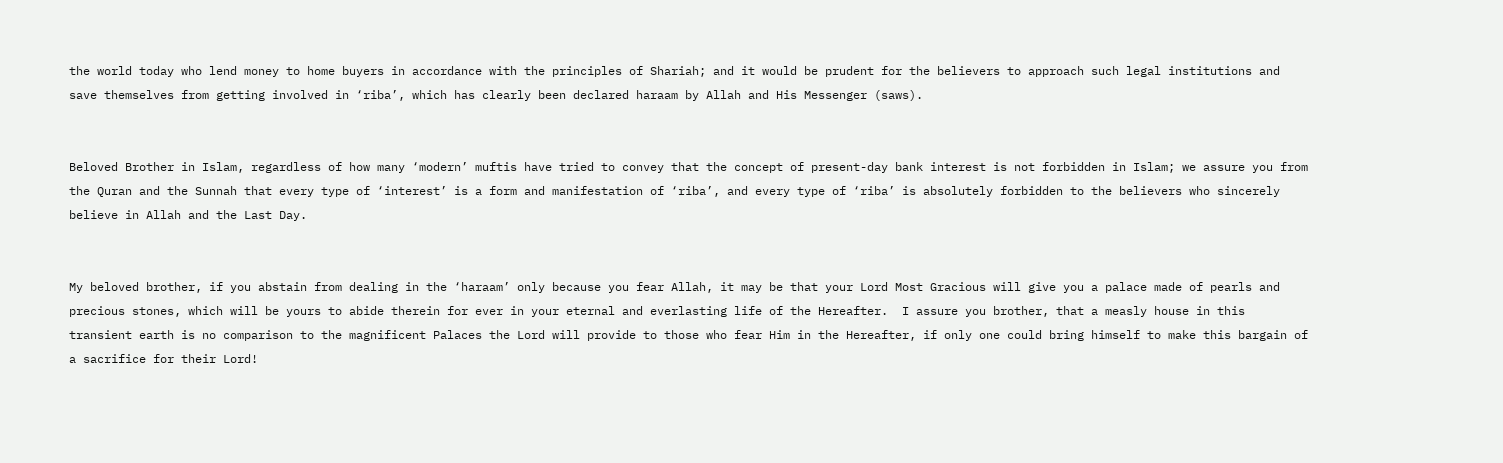the world today who lend money to home buyers in accordance with the principles of Shariah; and it would be prudent for the believers to approach such legal institutions and save themselves from getting involved in ‘riba’, which has clearly been declared haraam by Allah and His Messenger (saws).


Beloved Brother in Islam, regardless of how many ‘modern’ muftis have tried to convey that the concept of present-day bank interest is not forbidden in Islam; we assure you from the Quran and the Sunnah that every type of ‘interest’ is a form and manifestation of ‘riba’, and every type of ‘riba’ is absolutely forbidden to the believers who sincerely believe in Allah and the Last Day.


My beloved brother, if you abstain from dealing in the ‘haraam’ only because you fear Allah, it may be that your Lord Most Gracious will give you a palace made of pearls and precious stones, which will be yours to abide therein for ever in your eternal and everlasting life of the Hereafter.  I assure you brother, that a measly house in this transient earth is no comparison to the magnificent Palaces the Lord will provide to those who fear Him in the Hereafter, if only one could bring himself to make this bargain of a sacrifice for their Lord!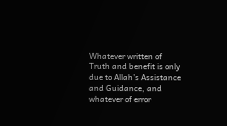Whatever written of Truth and benefit is only due to Allah’s Assistance and Guidance, and whatever of error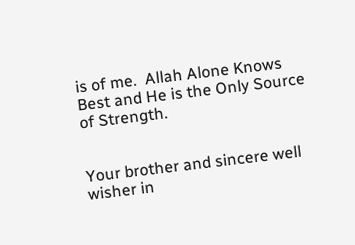is of me.  Allah Alone Knows Best and He is the Only Source of Strength.


Your brother and sincere well wisher in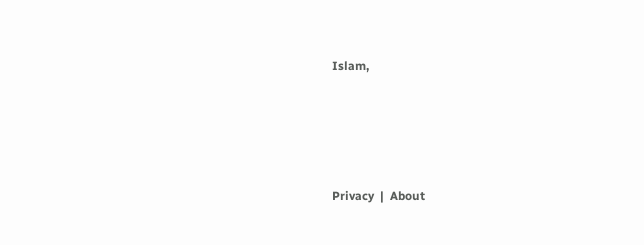Islam,






Privacy  |  About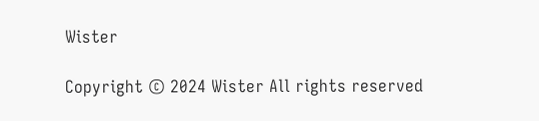Wister

Copyright © 2024 Wister All rights reserved